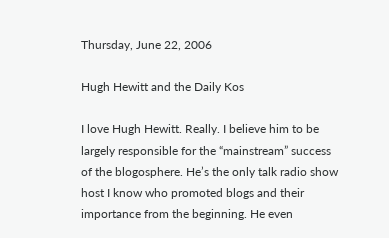Thursday, June 22, 2006

Hugh Hewitt and the Daily Kos

I love Hugh Hewitt. Really. I believe him to be largely responsible for the “mainstream” success of the blogosphere. He’s the only talk radio show host I know who promoted blogs and their importance from the beginning. He even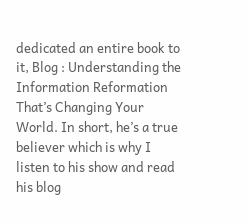dedicated an entire book to it, Blog : Understanding the Information Reformation That’s Changing Your World. In short, he’s a true believer which is why I listen to his show and read his blog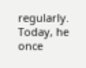regularly.
Today, he once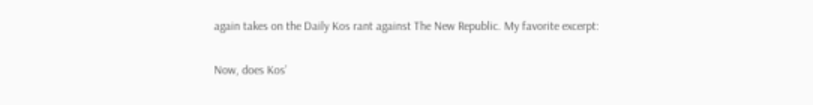again takes on the Daily Kos rant against The New Republic. My favorite excerpt:

Now, does Kos’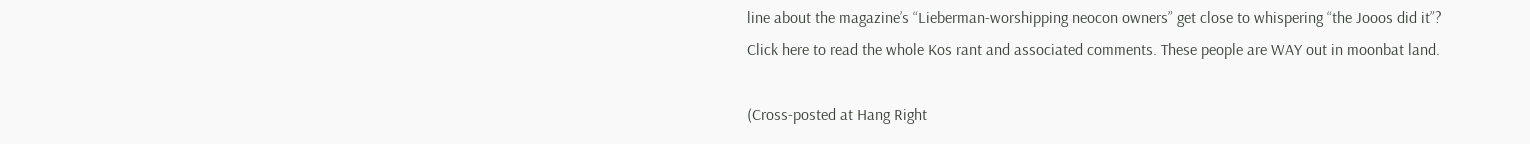line about the magazine’s “Lieberman-worshipping neocon owners” get close to whispering “the Jooos did it”?
Click here to read the whole Kos rant and associated comments. These people are WAY out in moonbat land.

(Cross-posted at Hang Right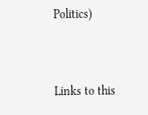Politics)


Links to this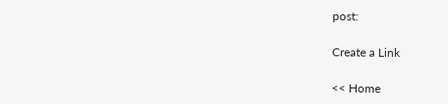post:

Create a Link

<< Home